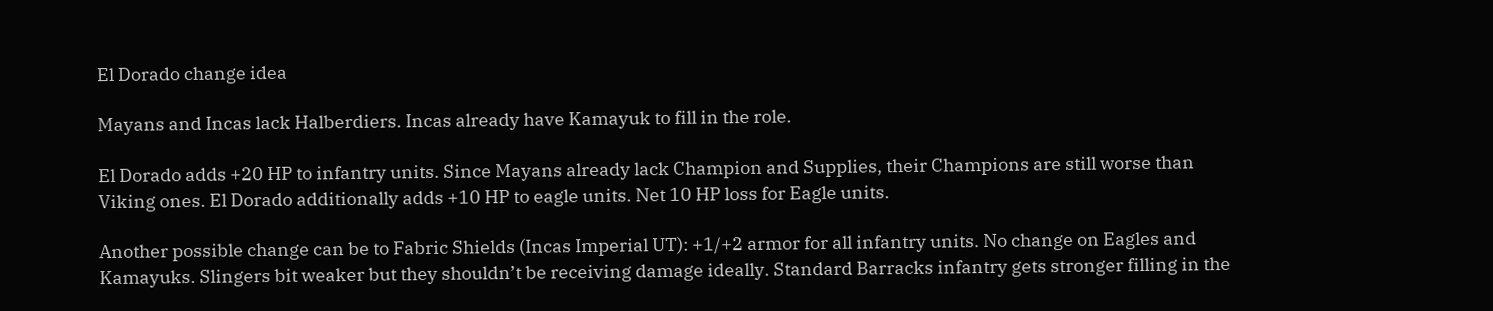El Dorado change idea

Mayans and Incas lack Halberdiers. Incas already have Kamayuk to fill in the role.

El Dorado adds +20 HP to infantry units. Since Mayans already lack Champion and Supplies, their Champions are still worse than Viking ones. El Dorado additionally adds +10 HP to eagle units. Net 10 HP loss for Eagle units.

Another possible change can be to Fabric Shields (Incas Imperial UT): +1/+2 armor for all infantry units. No change on Eagles and Kamayuks. Slingers bit weaker but they shouldn’t be receiving damage ideally. Standard Barracks infantry gets stronger filling in the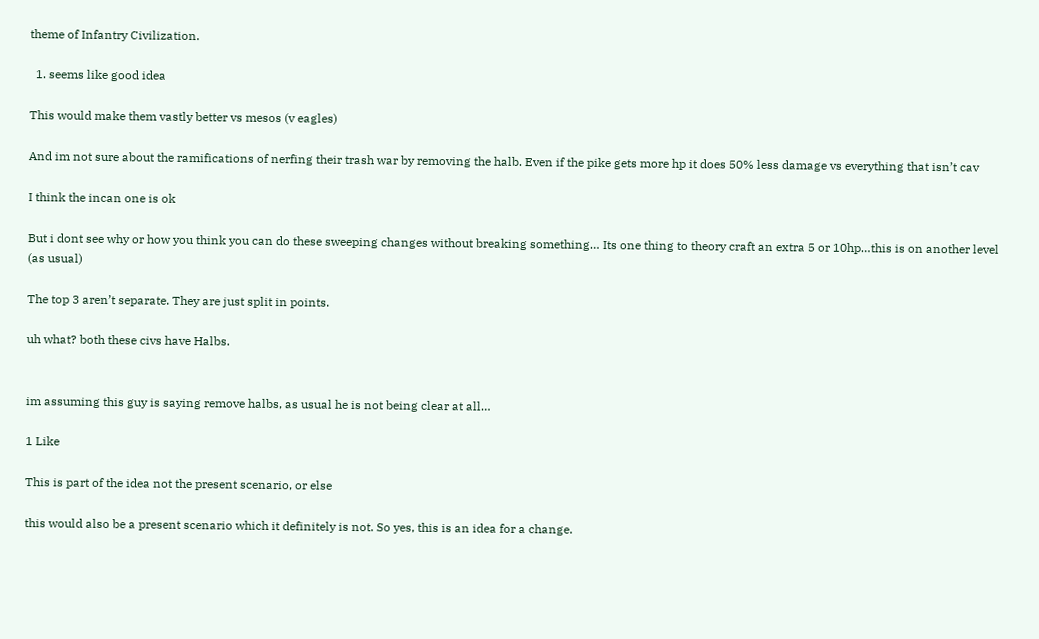theme of Infantry Civilization.

  1. seems like good idea

This would make them vastly better vs mesos (v eagles)

And im not sure about the ramifications of nerfing their trash war by removing the halb. Even if the pike gets more hp it does 50% less damage vs everything that isn’t cav

I think the incan one is ok

But i dont see why or how you think you can do these sweeping changes without breaking something… Its one thing to theory craft an extra 5 or 10hp…this is on another level (as usual)

The top 3 aren’t separate. They are just split in points.

uh what? both these civs have Halbs.


im assuming this guy is saying remove halbs, as usual he is not being clear at all…

1 Like

This is part of the idea not the present scenario, or else

this would also be a present scenario which it definitely is not. So yes, this is an idea for a change.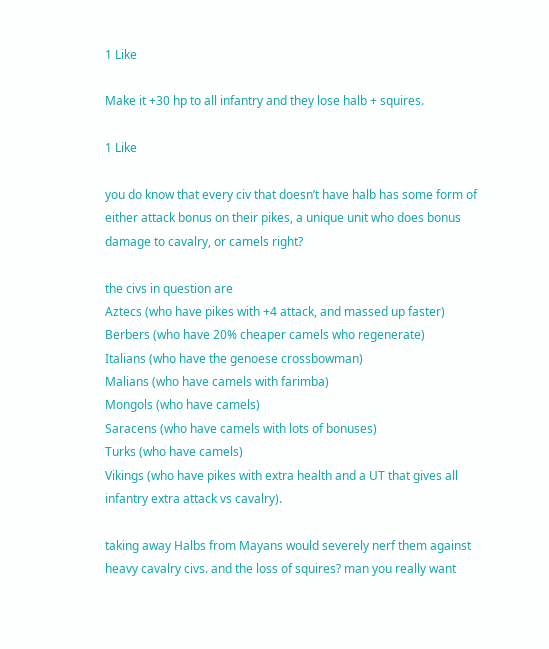1 Like

Make it +30 hp to all infantry and they lose halb + squires.

1 Like

you do know that every civ that doesn’t have halb has some form of either attack bonus on their pikes, a unique unit who does bonus damage to cavalry, or camels right?

the civs in question are
Aztecs (who have pikes with +4 attack, and massed up faster)
Berbers (who have 20% cheaper camels who regenerate)
Italians (who have the genoese crossbowman)
Malians (who have camels with farimba)
Mongols (who have camels)
Saracens (who have camels with lots of bonuses)
Turks (who have camels)
Vikings (who have pikes with extra health and a UT that gives all infantry extra attack vs cavalry).

taking away Halbs from Mayans would severely nerf them against heavy cavalry civs. and the loss of squires? man you really want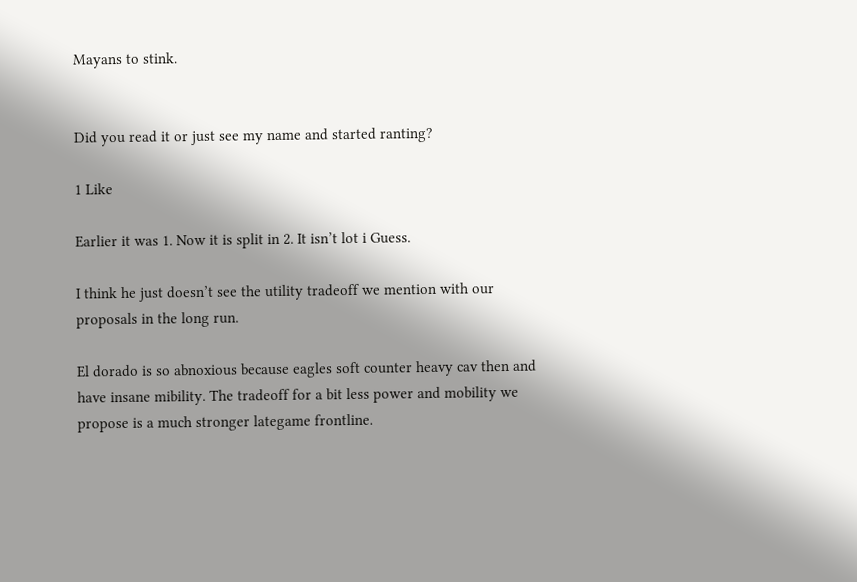Mayans to stink.


Did you read it or just see my name and started ranting?

1 Like

Earlier it was 1. Now it is split in 2. It isn’t lot i Guess.

I think he just doesn’t see the utility tradeoff we mention with our proposals in the long run.

El dorado is so abnoxious because eagles soft counter heavy cav then and have insane mibility. The tradeoff for a bit less power and mobility we propose is a much stronger lategame frontline.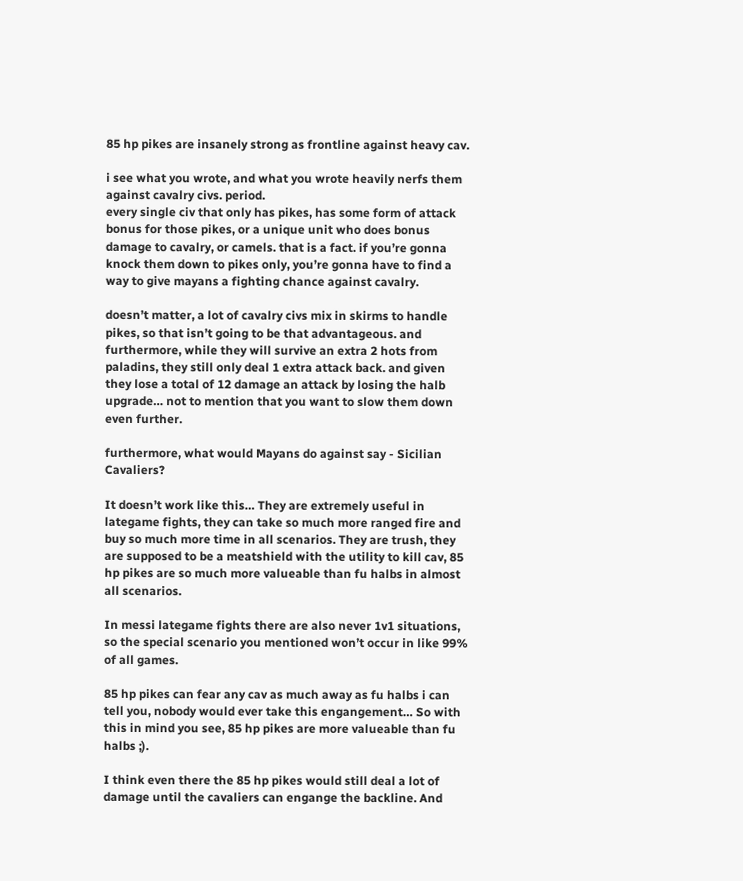85 hp pikes are insanely strong as frontline against heavy cav.

i see what you wrote, and what you wrote heavily nerfs them against cavalry civs. period.
every single civ that only has pikes, has some form of attack bonus for those pikes, or a unique unit who does bonus damage to cavalry, or camels. that is a fact. if you’re gonna knock them down to pikes only, you’re gonna have to find a way to give mayans a fighting chance against cavalry.

doesn’t matter, a lot of cavalry civs mix in skirms to handle pikes, so that isn’t going to be that advantageous. and furthermore, while they will survive an extra 2 hots from paladins, they still only deal 1 extra attack back. and given they lose a total of 12 damage an attack by losing the halb upgrade… not to mention that you want to slow them down even further.

furthermore, what would Mayans do against say - Sicilian Cavaliers?

It doesn’t work like this… They are extremely useful in lategame fights, they can take so much more ranged fire and buy so much more time in all scenarios. They are trush, they are supposed to be a meatshield with the utility to kill cav, 85 hp pikes are so much more valueable than fu halbs in almost all scenarios.

In messi lategame fights there are also never 1v1 situations, so the special scenario you mentioned won’t occur in like 99% of all games.

85 hp pikes can fear any cav as much away as fu halbs i can tell you, nobody would ever take this engangement… So with this in mind you see, 85 hp pikes are more valueable than fu halbs ;).

I think even there the 85 hp pikes would still deal a lot of damage until the cavaliers can engange the backline. And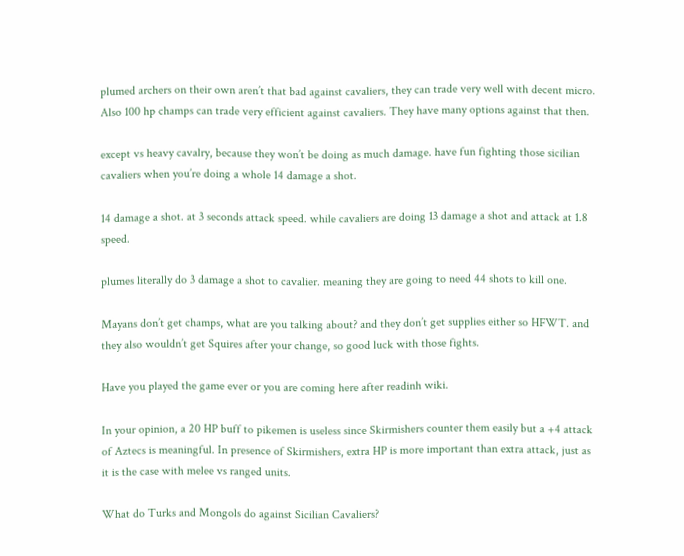plumed archers on their own aren’t that bad against cavaliers, they can trade very well with decent micro. Also 100 hp champs can trade very efficient against cavaliers. They have many options against that then.

except vs heavy cavalry, because they won’t be doing as much damage. have fun fighting those sicilian cavaliers when you’re doing a whole 14 damage a shot.

14 damage a shot. at 3 seconds attack speed. while cavaliers are doing 13 damage a shot and attack at 1.8 speed.

plumes literally do 3 damage a shot to cavalier. meaning they are going to need 44 shots to kill one.

Mayans don’t get champs, what are you talking about? and they don’t get supplies either so HFWT. and they also wouldn’t get Squires after your change, so good luck with those fights.

Have you played the game ever or you are coming here after readinh wiki.

In your opinion, a 20 HP buff to pikemen is useless since Skirmishers counter them easily but a +4 attack of Aztecs is meaningful. In presence of Skirmishers, extra HP is more important than extra attack, just as it is the case with melee vs ranged units.

What do Turks and Mongols do against Sicilian Cavaliers?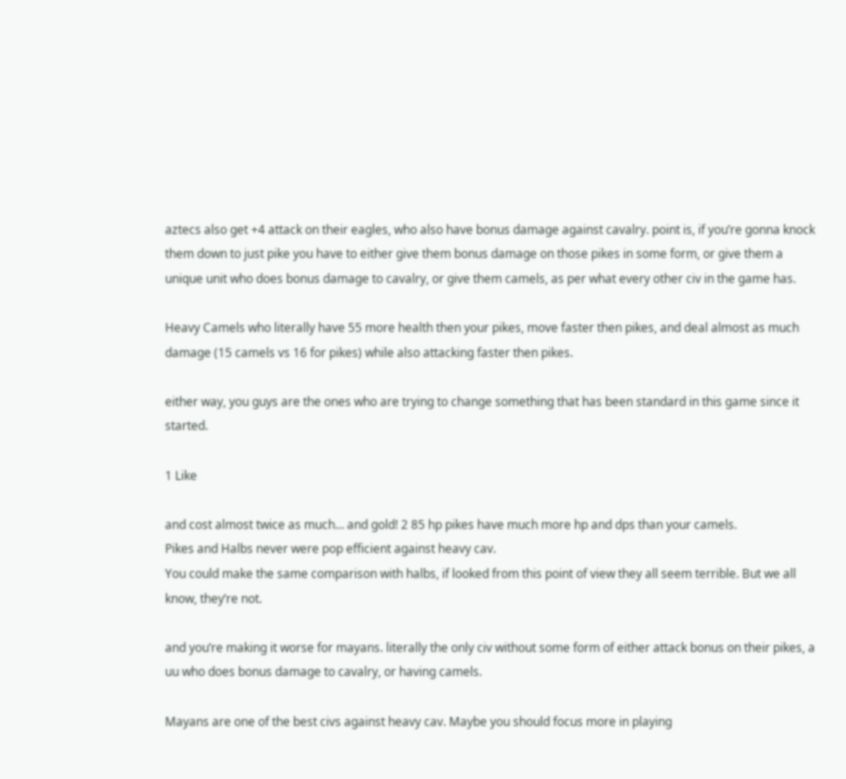aztecs also get +4 attack on their eagles, who also have bonus damage against cavalry. point is, if you’re gonna knock them down to just pike you have to either give them bonus damage on those pikes in some form, or give them a unique unit who does bonus damage to cavalry, or give them camels, as per what every other civ in the game has.

Heavy Camels who literally have 55 more health then your pikes, move faster then pikes, and deal almost as much damage (15 camels vs 16 for pikes) while also attacking faster then pikes.

either way, you guys are the ones who are trying to change something that has been standard in this game since it started.

1 Like

and cost almost twice as much… and gold! 2 85 hp pikes have much more hp and dps than your camels.
Pikes and Halbs never were pop efficient against heavy cav.
You could make the same comparison with halbs, if looked from this point of view they all seem terrible. But we all know, they’re not.

and you’re making it worse for mayans. literally the only civ without some form of either attack bonus on their pikes, a uu who does bonus damage to cavalry, or having camels.

Mayans are one of the best civs against heavy cav. Maybe you should focus more in playing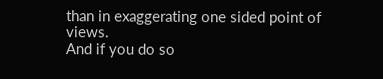than in exaggerating one sided point of views.
And if you do so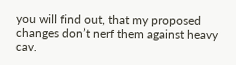you will find out, that my proposed changes don’t nerf them against heavy cav.